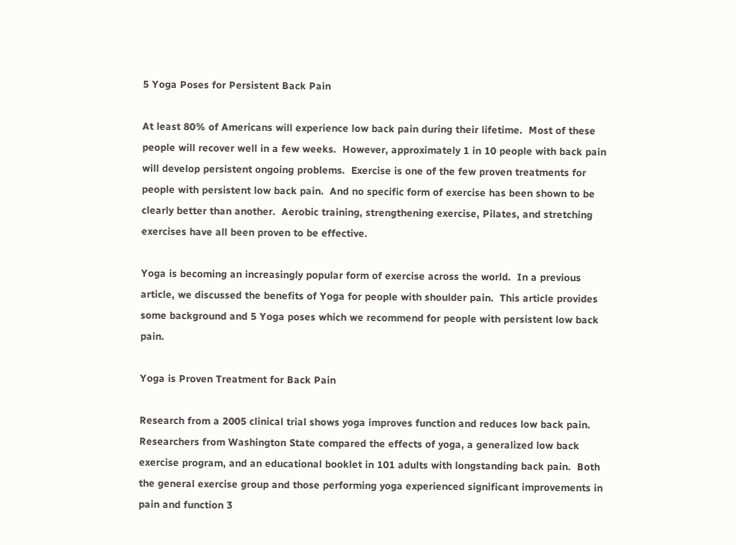5 Yoga Poses for Persistent Back Pain

At least 80% of Americans will experience low back pain during their lifetime.  Most of these people will recover well in a few weeks.  However, approximately 1 in 10 people with back pain will develop persistent ongoing problems.  Exercise is one of the few proven treatments for people with persistent low back pain.  And no specific form of exercise has been shown to be clearly better than another.  Aerobic training, strengthening exercise, Pilates, and stretching exercises have all been proven to be effective.

Yoga is becoming an increasingly popular form of exercise across the world.  In a previous article, we discussed the benefits of Yoga for people with shoulder pain.  This article provides some background and 5 Yoga poses which we recommend for people with persistent low back pain.

Yoga is Proven Treatment for Back Pain

Research from a 2005 clinical trial shows yoga improves function and reduces low back pain.  Researchers from Washington State compared the effects of yoga, a generalized low back exercise program, and an educational booklet in 101 adults with longstanding back pain.  Both the general exercise group and those performing yoga experienced significant improvements in pain and function 3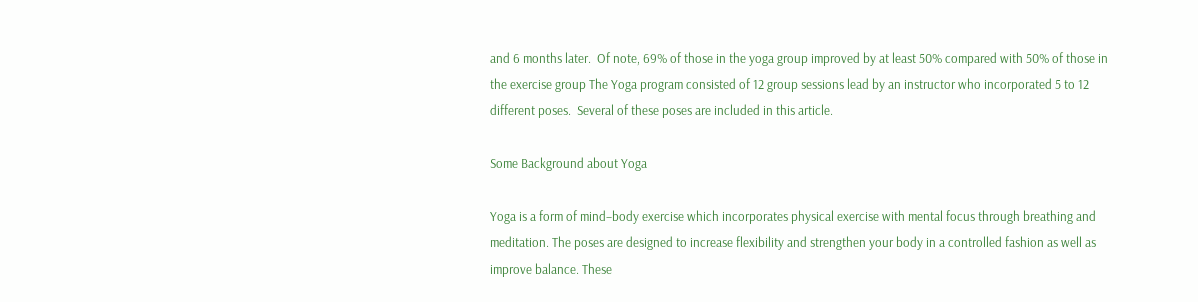and 6 months later.  Of note, 69% of those in the yoga group improved by at least 50% compared with 50% of those in the exercise group The Yoga program consisted of 12 group sessions lead by an instructor who incorporated 5 to 12 different poses.  Several of these poses are included in this article.

Some Background about Yoga

Yoga is a form of mind–body exercise which incorporates physical exercise with mental focus through breathing and meditation. The poses are designed to increase flexibility and strengthen your body in a controlled fashion as well as improve balance. These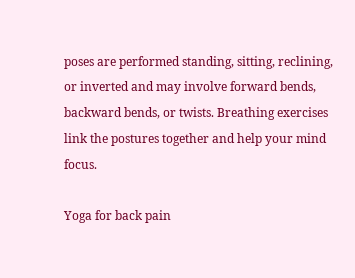poses are performed standing, sitting, reclining, or inverted and may involve forward bends, backward bends, or twists. Breathing exercises link the postures together and help your mind focus.

Yoga for back pain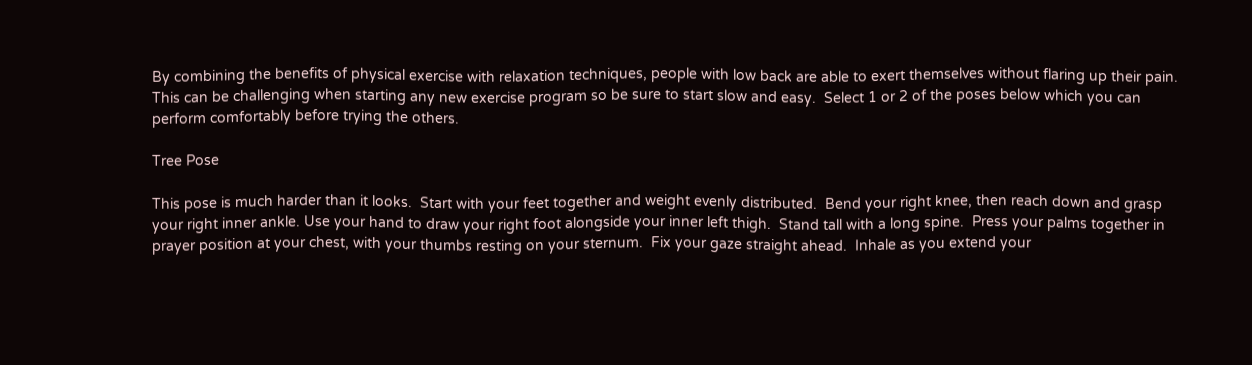By combining the benefits of physical exercise with relaxation techniques, people with low back are able to exert themselves without flaring up their pain.  This can be challenging when starting any new exercise program so be sure to start slow and easy.  Select 1 or 2 of the poses below which you can perform comfortably before trying the others.

Tree Pose

This pose is much harder than it looks.  Start with your feet together and weight evenly distributed.  Bend your right knee, then reach down and grasp your right inner ankle. Use your hand to draw your right foot alongside your inner left thigh.  Stand tall with a long spine.  Press your palms together in prayer position at your chest, with your thumbs resting on your sternum.  Fix your gaze straight ahead.  Inhale as you extend your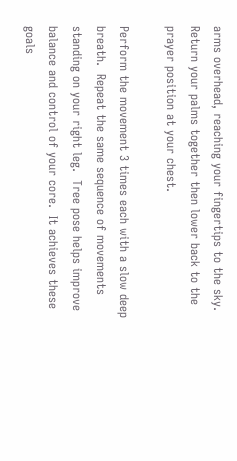arms overhead, reaching your fingertips to the sky.  Return your palms together then lower back to the prayer position at your chest.

Perform the movement 3 times each with a slow deep breath.  Repeat the same sequence of movements standing on your right leg.  Tree pose helps improve balance and control of your core.  It achieves these goals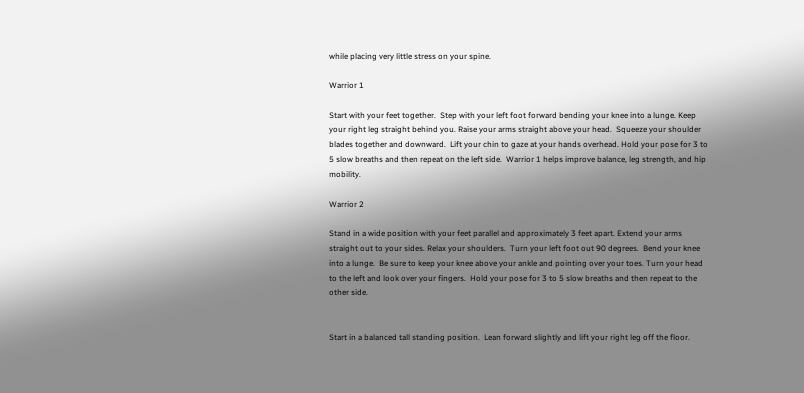while placing very little stress on your spine.

Warrior 1

Start with your feet together.  Step with your left foot forward bending your knee into a lunge. Keep your right leg straight behind you. Raise your arms straight above your head.  Squeeze your shoulder blades together and downward.  Lift your chin to gaze at your hands overhead. Hold your pose for 3 to 5 slow breaths and then repeat on the left side.  Warrior 1 helps improve balance, leg strength, and hip mobility.

Warrior 2

Stand in a wide position with your feet parallel and approximately 3 feet apart. Extend your arms straight out to your sides. Relax your shoulders.  Turn your left foot out 90 degrees.  Bend your knee into a lunge.  Be sure to keep your knee above your ankle and pointing over your toes. Turn your head to the left and look over your fingers.  Hold your pose for 3 to 5 slow breaths and then repeat to the other side.


Start in a balanced tall standing position.  Lean forward slightly and lift your right leg off the floor.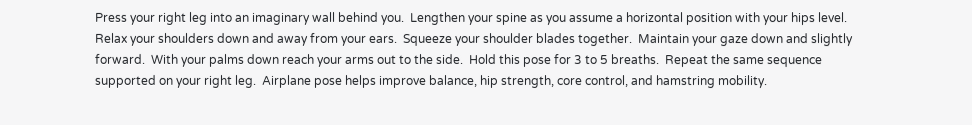Press your right leg into an imaginary wall behind you.  Lengthen your spine as you assume a horizontal position with your hips level.  Relax your shoulders down and away from your ears.  Squeeze your shoulder blades together.  Maintain your gaze down and slightly forward.  With your palms down reach your arms out to the side.  Hold this pose for 3 to 5 breaths.  Repeat the same sequence supported on your right leg.  Airplane pose helps improve balance, hip strength, core control, and hamstring mobility.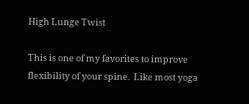High Lunge Twist

This is one of my favorites to improve flexibility of your spine.  Like most yoga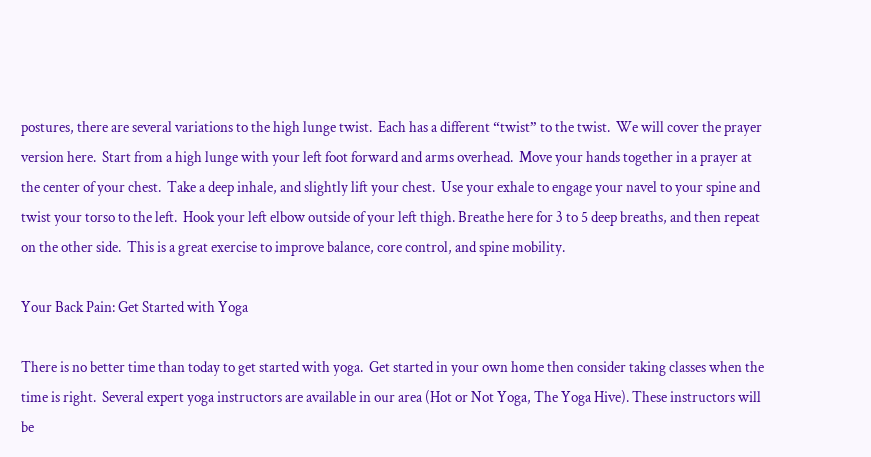postures, there are several variations to the high lunge twist.  Each has a different “twist” to the twist.  We will cover the prayer version here.  Start from a high lunge with your left foot forward and arms overhead.  Move your hands together in a prayer at the center of your chest.  Take a deep inhale, and slightly lift your chest.  Use your exhale to engage your navel to your spine and twist your torso to the left.  Hook your left elbow outside of your left thigh. Breathe here for 3 to 5 deep breaths, and then repeat on the other side.  This is a great exercise to improve balance, core control, and spine mobility.

Your Back Pain: Get Started with Yoga

There is no better time than today to get started with yoga.  Get started in your own home then consider taking classes when the time is right.  Several expert yoga instructors are available in our area (Hot or Not Yoga, The Yoga Hive). These instructors will be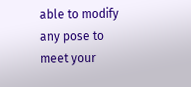able to modify any pose to meet your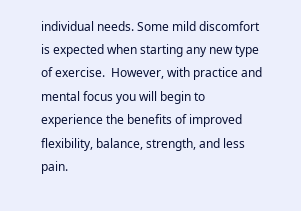individual needs. Some mild discomfort is expected when starting any new type of exercise.  However, with practice and mental focus you will begin to experience the benefits of improved flexibility, balance, strength, and less pain.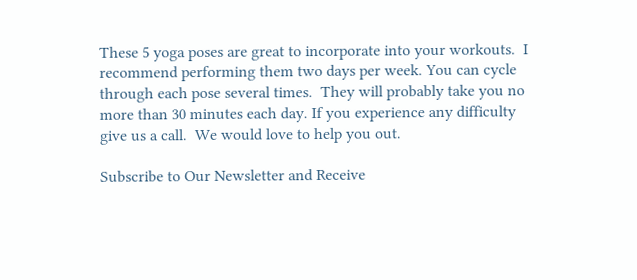These 5 yoga poses are great to incorporate into your workouts.  I recommend performing them two days per week. You can cycle through each pose several times.  They will probably take you no more than 30 minutes each day. If you experience any difficulty give us a call.  We would love to help you out.

Subscribe to Our Newsletter and Receive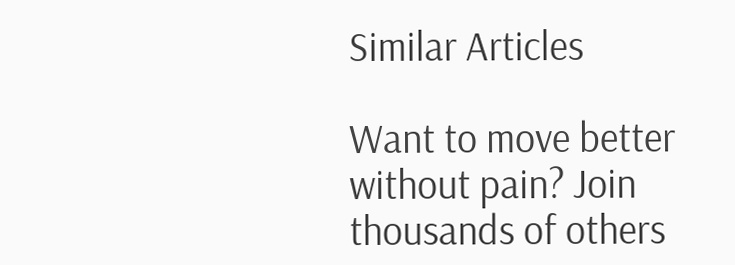Similar Articles

Want to move better without pain? Join thousands of others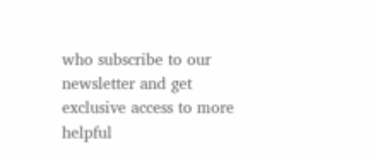who subscribe to our newsletter and get exclusive access to more helpful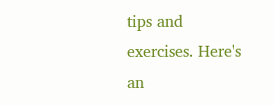tips and exercises. Here's an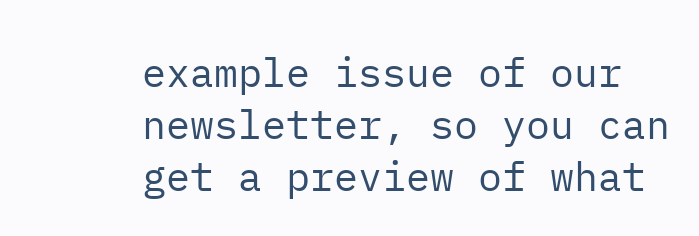example issue of our newsletter, so you can get a preview of what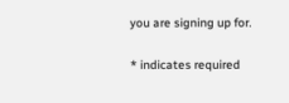you are signing up for.

* indicates required